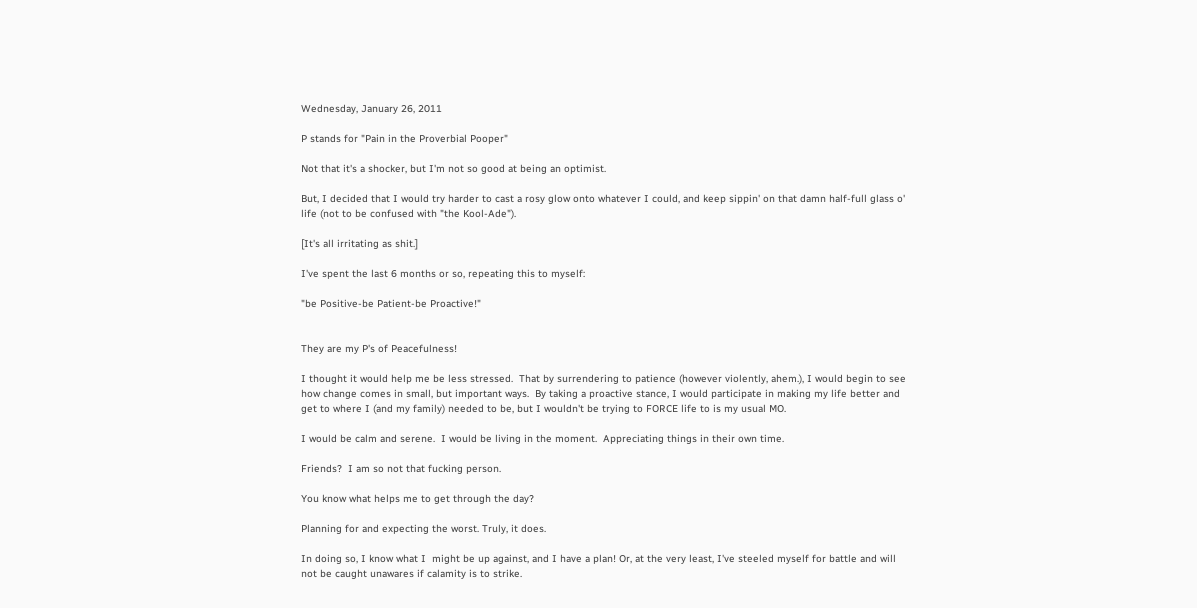Wednesday, January 26, 2011

P stands for "Pain in the Proverbial Pooper"

Not that it's a shocker, but I'm not so good at being an optimist.

But, I decided that I would try harder to cast a rosy glow onto whatever I could, and keep sippin' on that damn half-full glass o' life (not to be confused with "the Kool-Ade").

[It's all irritating as shit.]

I've spent the last 6 months or so, repeating this to myself:

"be Positive-be Patient-be Proactive!"


They are my P's of Peacefulness!

I thought it would help me be less stressed.  That by surrendering to patience (however violently, ahem.), I would begin to see how change comes in small, but important ways.  By taking a proactive stance, I would participate in making my life better and get to where I (and my family) needed to be, but I wouldn't be trying to FORCE life to is my usual MO.

I would be calm and serene.  I would be living in the moment.  Appreciating things in their own time.

Friends?  I am so not that fucking person.

You know what helps me to get through the day?

Planning for and expecting the worst. Truly, it does.

In doing so, I know what I  might be up against, and I have a plan! Or, at the very least, I've steeled myself for battle and will not be caught unawares if calamity is to strike.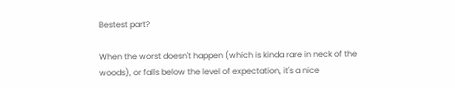Bestest part?

When the worst doesn't happen (which is kinda rare in neck of the woods), or falls below the level of expectation, it's a nice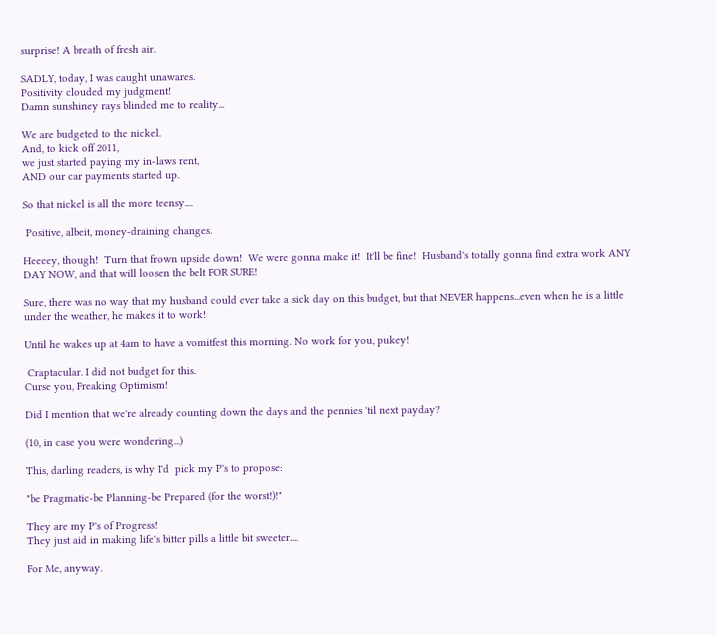surprise! A breath of fresh air.

SADLY, today, I was caught unawares.
Positivity clouded my judgment!
Damn sunshiney rays blinded me to reality...

We are budgeted to the nickel.
And, to kick off 2011,
we just started paying my in-laws rent,
AND our car payments started up.

So that nickel is all the more teensy....

 Positive, albeit, money-draining changes.

Heeeey, though!  Turn that frown upside down!  We were gonna make it!  It'll be fine!  Husband's totally gonna find extra work ANY DAY NOW, and that will loosen the belt FOR SURE!

Sure, there was no way that my husband could ever take a sick day on this budget, but that NEVER happens...even when he is a little under the weather, he makes it to work!

Until he wakes up at 4am to have a vomitfest this morning. No work for you, pukey!

 Craptacular. I did not budget for this.
Curse you, Freaking Optimism!

Did I mention that we're already counting down the days and the pennies 'til next payday?

(10, in case you were wondering...)

This, darling readers, is why I'd  pick my P's to propose:

"be Pragmatic-be Planning-be Prepared (for the worst!)!"

They are my P's of Progress!
They just aid in making life's bitter pills a little bit sweeter....

For Me, anyway.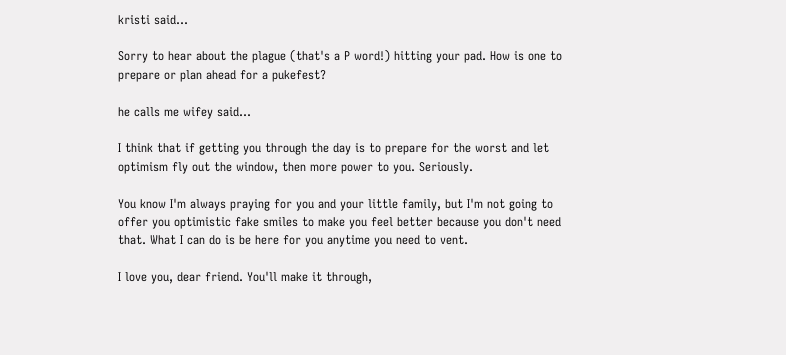kristi said...

Sorry to hear about the plague (that's a P word!) hitting your pad. How is one to prepare or plan ahead for a pukefest?

he calls me wifey said...

I think that if getting you through the day is to prepare for the worst and let optimism fly out the window, then more power to you. Seriously.

You know I'm always praying for you and your little family, but I'm not going to offer you optimistic fake smiles to make you feel better because you don't need that. What I can do is be here for you anytime you need to vent.

I love you, dear friend. You'll make it through,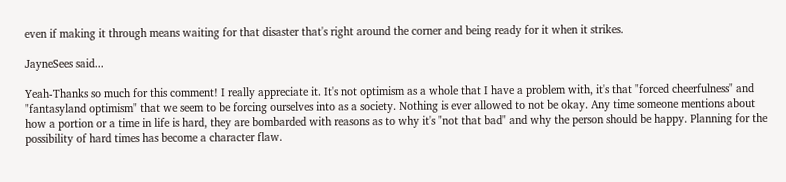even if making it through means waiting for that disaster that's right around the corner and being ready for it when it strikes.

JayneSees said...

Yeah-Thanks so much for this comment! I really appreciate it. It's not optimism as a whole that I have a problem with, it's that "forced cheerfulness" and "fantasyland optimism" that we seem to be forcing ourselves into as a society. Nothing is ever allowed to not be okay. Any time someone mentions about how a portion or a time in life is hard, they are bombarded with reasons as to why it's "not that bad" and why the person should be happy. Planning for the possibility of hard times has become a character flaw.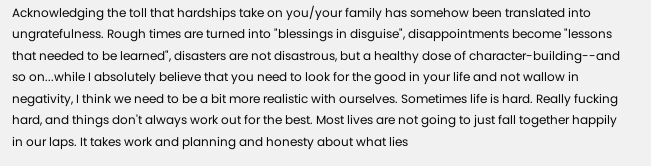Acknowledging the toll that hardships take on you/your family has somehow been translated into ungratefulness. Rough times are turned into "blessings in disguise", disappointments become "lessons that needed to be learned", disasters are not disastrous, but a healthy dose of character-building--and so on...while I absolutely believe that you need to look for the good in your life and not wallow in negativity, I think we need to be a bit more realistic with ourselves. Sometimes life is hard. Really fucking hard, and things don't always work out for the best. Most lives are not going to just fall together happily in our laps. It takes work and planning and honesty about what lies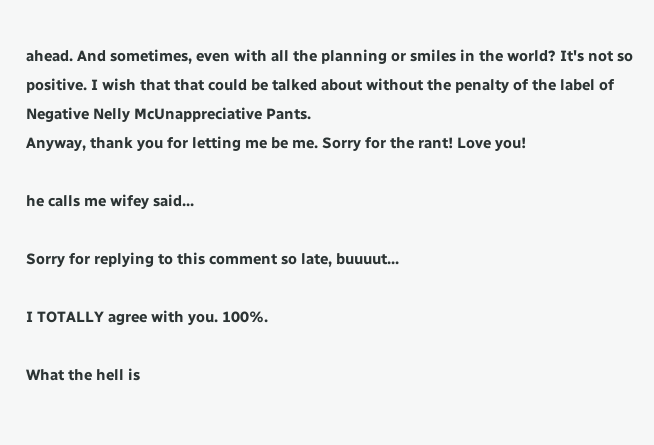ahead. And sometimes, even with all the planning or smiles in the world? It's not so positive. I wish that that could be talked about without the penalty of the label of Negative Nelly McUnappreciative Pants.
Anyway, thank you for letting me be me. Sorry for the rant! Love you!

he calls me wifey said...

Sorry for replying to this comment so late, buuuut...

I TOTALLY agree with you. 100%.

What the hell is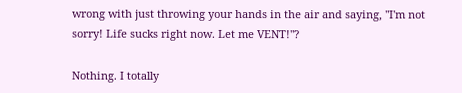wrong with just throwing your hands in the air and saying, "I'm not sorry! Life sucks right now. Let me VENT!"?

Nothing. I totally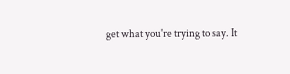get what you're trying to say. It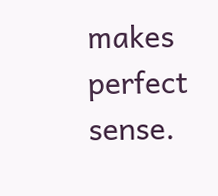makes perfect sense.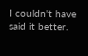I couldn't have said it better.